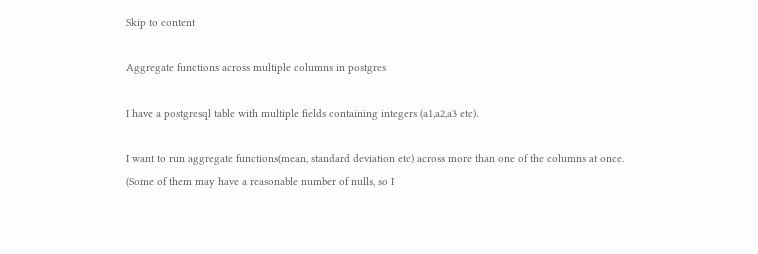Skip to content

Aggregate functions across multiple columns in postgres

I have a postgresql table with multiple fields containing integers (a1,a2,a3 etc).

I want to run aggregate functions(mean, standard deviation etc) across more than one of the columns at once. (Some of them may have a reasonable number of nulls, so I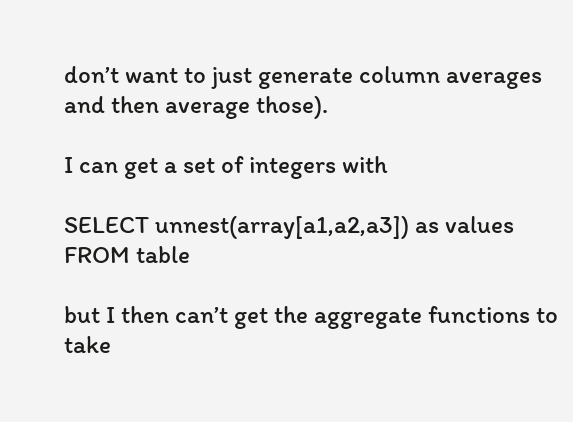don’t want to just generate column averages and then average those).

I can get a set of integers with

SELECT unnest(array[a1,a2,a3]) as values FROM table

but I then can’t get the aggregate functions to take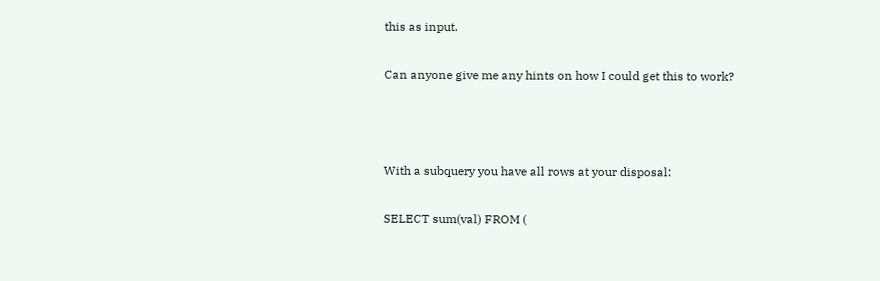this as input.

Can anyone give me any hints on how I could get this to work?



With a subquery you have all rows at your disposal:

SELECT sum(val) FROM (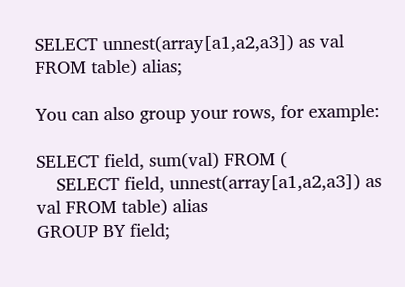SELECT unnest(array[a1,a2,a3]) as val FROM table) alias;

You can also group your rows, for example:

SELECT field, sum(val) FROM (
    SELECT field, unnest(array[a1,a2,a3]) as val FROM table) alias
GROUP BY field;